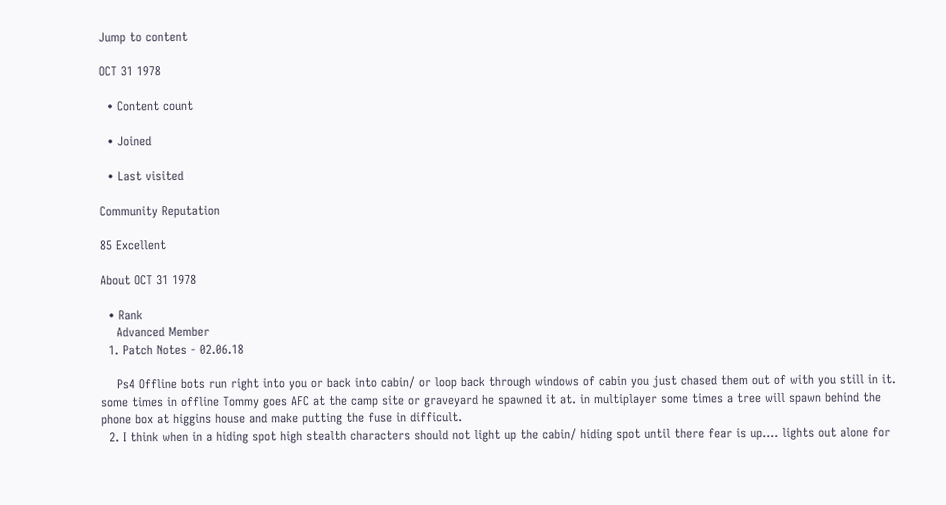Jump to content

OCT 31 1978

  • Content count

  • Joined

  • Last visited

Community Reputation

85 Excellent

About OCT 31 1978

  • Rank
    Advanced Member
  1. Patch Notes - 02.06.18

    Ps4 Offline bots run right into you or back into cabin/ or loop back through windows of cabin you just chased them out of with you still in it. some times in offline Tommy goes AFC at the camp site or graveyard he spawned it at. in multiplayer some times a tree will spawn behind the phone box at higgins house and make putting the fuse in difficult.
  2. I think when in a hiding spot high stealth characters should not light up the cabin/ hiding spot until there fear is up.... lights out alone for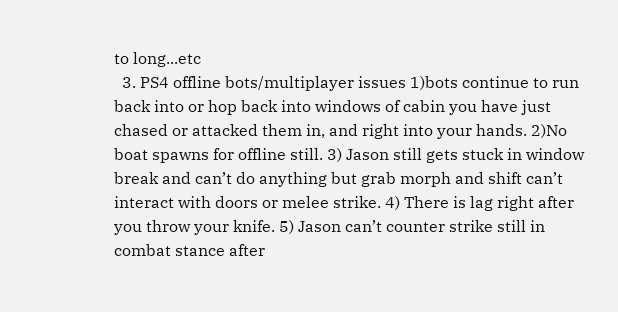to long...etc
  3. PS4 offline bots/multiplayer issues 1)bots continue to run back into or hop back into windows of cabin you have just chased or attacked them in, and right into your hands. 2)No boat spawns for offline still. 3) Jason still gets stuck in window break and can’t do anything but grab morph and shift can’t interact with doors or melee strike. 4) There is lag right after you throw your knife. 5) Jason can’t counter strike still in combat stance after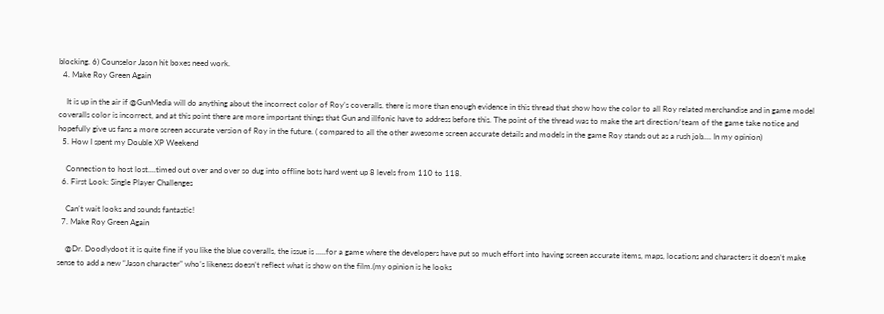blocking. 6) Counselor Jason hit boxes need work.
  4. Make Roy Green Again

    It is up in the air if @GunMedia will do anything about the incorrect color of Roy’s coveralls. there is more than enough evidence in this thread that show how the color to all Roy related merchandise and in game model coveralls color is incorrect, and at this point there are more important things that Gun and illfonic have to address before this. The point of the thread was to make the art direction/team of the game take notice and hopefully give us fans a more screen accurate version of Roy in the future. ( compared to all the other awesome screen accurate details and models in the game Roy stands out as a rush job.... In my opinion)
  5. How I spent my Double XP Weekend

    Connection to host lost....timed out over and over so dug into offline bots hard went up 8 levels from 110 to 118.
  6. First Look: Single Player Challenges

    Can’t wait looks and sounds fantastic!
  7. Make Roy Green Again

    @Dr. Doodlydoot it is quite fine if you like the blue coveralls, the issue is .....for a game where the developers have put so much effort into having screen accurate items, maps, locations and characters it doesn’t make sense to add a new “Jason character” who’s likeness doesn’t reflect what is show on the film.(my opinion is he looks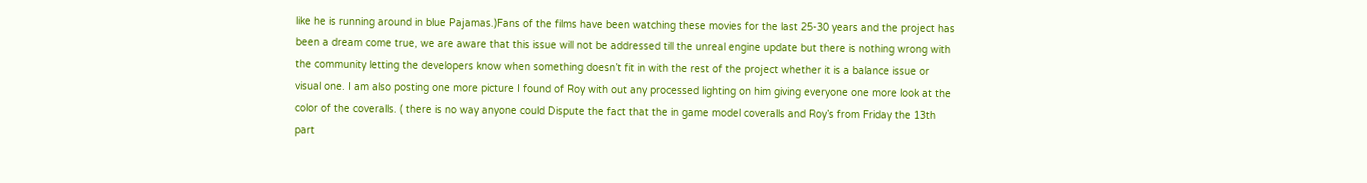like he is running around in blue Pajamas.)Fans of the films have been watching these movies for the last 25-30 years and the project has been a dream come true, we are aware that this issue will not be addressed till the unreal engine update but there is nothing wrong with the community letting the developers know when something doesn’t fit in with the rest of the project whether it is a balance issue or visual one. I am also posting one more picture I found of Roy with out any processed lighting on him giving everyone one more look at the color of the coveralls. ( there is no way anyone could Dispute the fact that the in game model coveralls and Roy’s from Friday the 13th part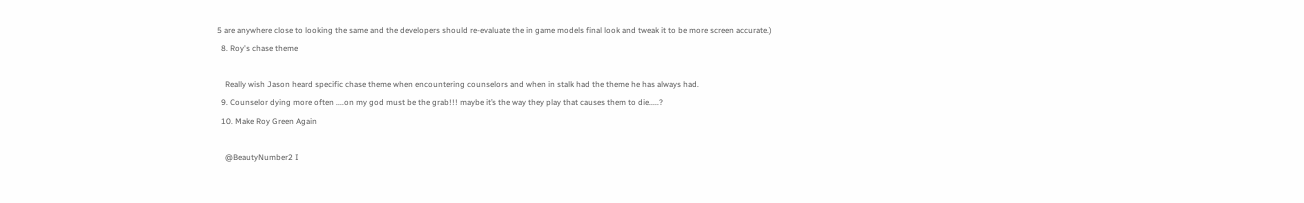5 are anywhere close to looking the same and the developers should re-evaluate the in game models final look and tweak it to be more screen accurate.)
  8. Roy's chase theme

    Really wish Jason heard specific chase theme when encountering counselors and when in stalk had the theme he has always had.
  9. Counselor dying more often ....on my god must be the grab!!! maybe it’s the way they play that causes them to die.....?
  10. Make Roy Green Again

    @BeautyNumber2 I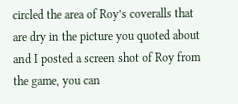circled the area of Roy’s coveralls that are dry in the picture you quoted about and I posted a screen shot of Roy from the game, you can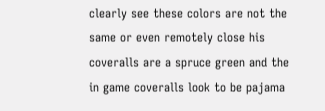clearly see these colors are not the same or even remotely close his coveralls are a spruce green and the in game coveralls look to be pajama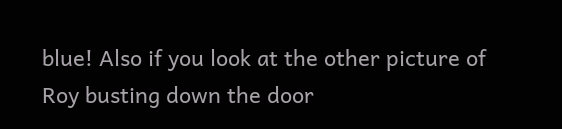blue! Also if you look at the other picture of Roy busting down the door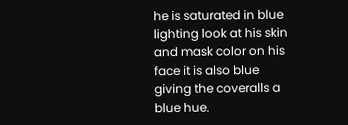he is saturated in blue lighting look at his skin and mask color on his face it is also blue giving the coveralls a blue hue.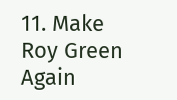11. Make Roy Green Again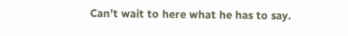Can’t wait to here what he has to say.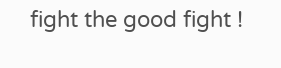fight the good fight !